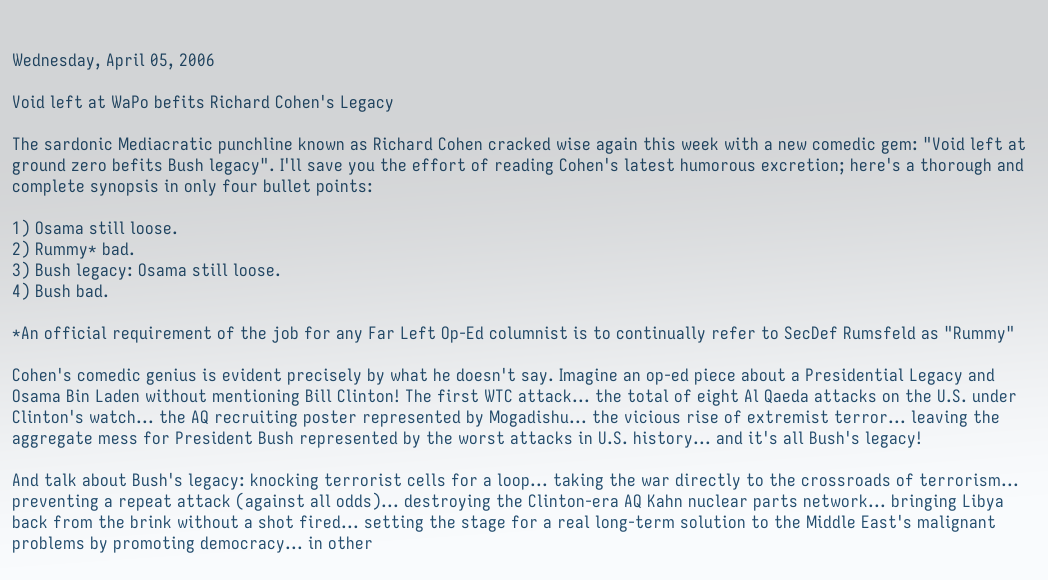Wednesday, April 05, 2006

Void left at WaPo befits Richard Cohen's Legacy

The sardonic Mediacratic punchline known as Richard Cohen cracked wise again this week with a new comedic gem: "Void left at ground zero befits Bush legacy". I'll save you the effort of reading Cohen's latest humorous excretion; here's a thorough and complete synopsis in only four bullet points:

1) Osama still loose.
2) Rummy* bad.
3) Bush legacy: Osama still loose.
4) Bush bad.

*An official requirement of the job for any Far Left Op-Ed columnist is to continually refer to SecDef Rumsfeld as "Rummy"

Cohen's comedic genius is evident precisely by what he doesn't say. Imagine an op-ed piece about a Presidential Legacy and Osama Bin Laden without mentioning Bill Clinton! The first WTC attack... the total of eight Al Qaeda attacks on the U.S. under Clinton's watch... the AQ recruiting poster represented by Mogadishu... the vicious rise of extremist terror... leaving the aggregate mess for President Bush represented by the worst attacks in U.S. history... and it's all Bush's legacy!

And talk about Bush's legacy: knocking terrorist cells for a loop... taking the war directly to the crossroads of terrorism... preventing a repeat attack (against all odds)... destroying the Clinton-era AQ Kahn nuclear parts network... bringing Libya back from the brink without a shot fired... setting the stage for a real long-term solution to the Middle East's malignant problems by promoting democracy... in other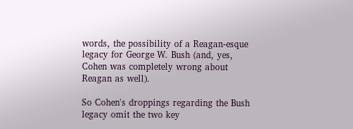words, the possibility of a Reagan-esque legacy for George W. Bush (and, yes, Cohen was completely wrong about Reagan as well).

So Cohen's droppings regarding the Bush legacy omit the two key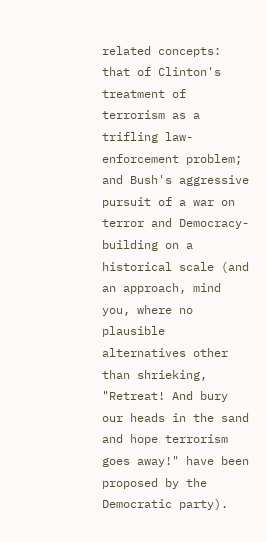related concepts: that of Clinton's treatment of terrorism as a trifling law-enforcement problem; and Bush's aggressive pursuit of a war on terror and Democracy-building on a historical scale (and an approach, mind you, where no plausible alternatives other than shrieking, "Retreat! And bury our heads in the sand and hope terrorism goes away!" have been proposed by the Democratic party).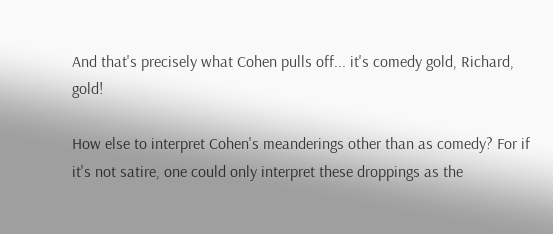And that's precisely what Cohen pulls off... it's comedy gold, Richard, gold!

How else to interpret Cohen's meanderings other than as comedy? For if it's not satire, one could only interpret these droppings as the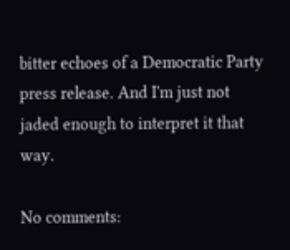bitter echoes of a Democratic Party press release. And I'm just not jaded enough to interpret it that way.

No comments: